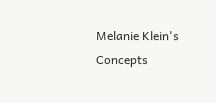Melanie Klein's Concepts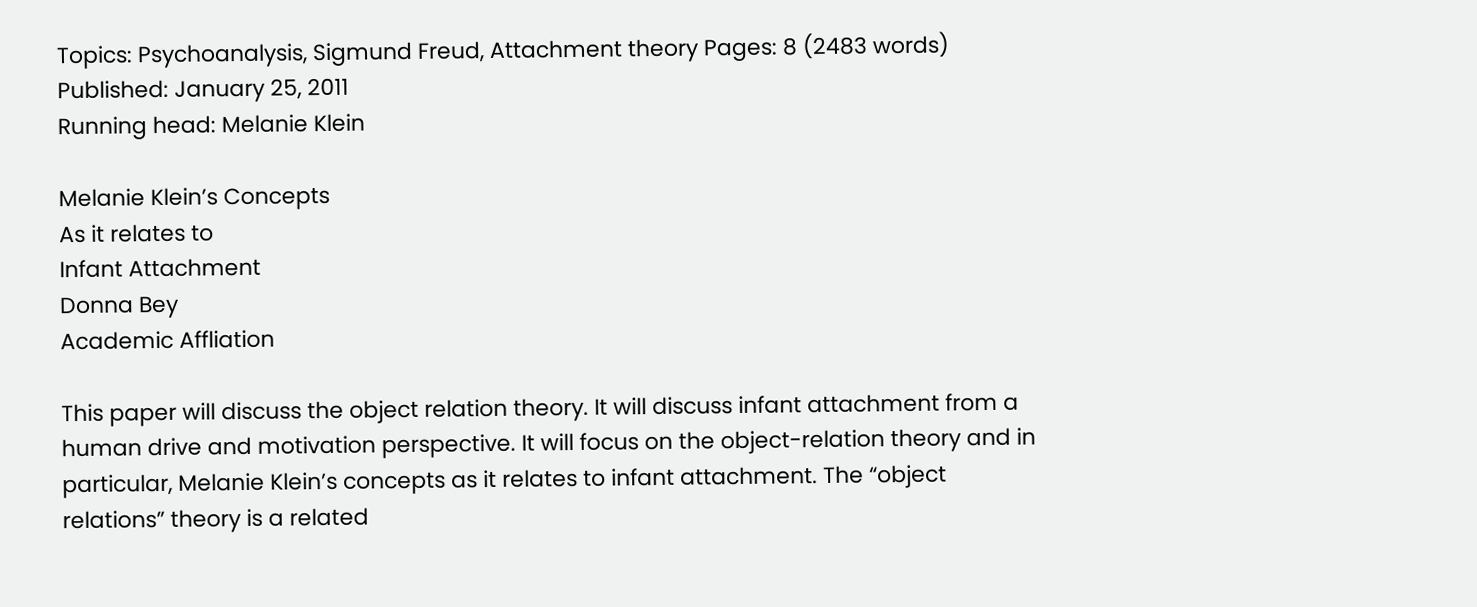Topics: Psychoanalysis, Sigmund Freud, Attachment theory Pages: 8 (2483 words) Published: January 25, 2011
Running head: Melanie Klein

Melanie Klein’s Concepts
As it relates to
Infant Attachment
Donna Bey
Academic Affliation

This paper will discuss the object relation theory. It will discuss infant attachment from a human drive and motivation perspective. It will focus on the object-relation theory and in particular, Melanie Klein’s concepts as it relates to infant attachment. The “object relations” theory is a related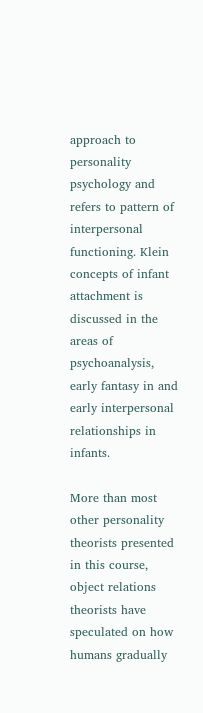approach to personality psychology and refers to pattern of interpersonal functioning. Klein concepts of infant attachment is discussed in the areas of psychoanalysis, early fantasy in and early interpersonal relationships in infants.

More than most other personality theorists presented in this course, object relations theorists have speculated on how humans gradually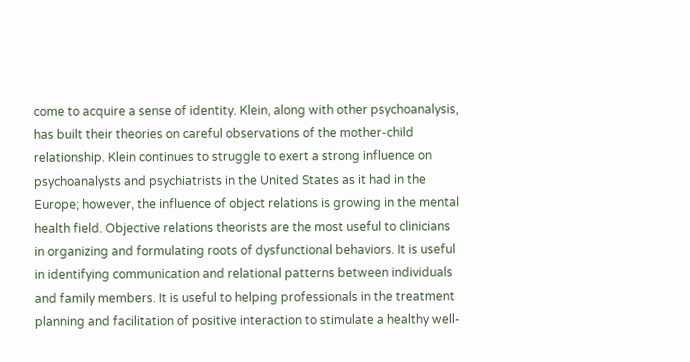come to acquire a sense of identity. Klein, along with other psychoanalysis, has built their theories on careful observations of the mother-child relationship. Klein continues to struggle to exert a strong influence on psychoanalysts and psychiatrists in the United States as it had in the Europe; however, the influence of object relations is growing in the mental health field. Objective relations theorists are the most useful to clinicians in organizing and formulating roots of dysfunctional behaviors. It is useful in identifying communication and relational patterns between individuals and family members. It is useful to helping professionals in the treatment planning and facilitation of positive interaction to stimulate a healthy well-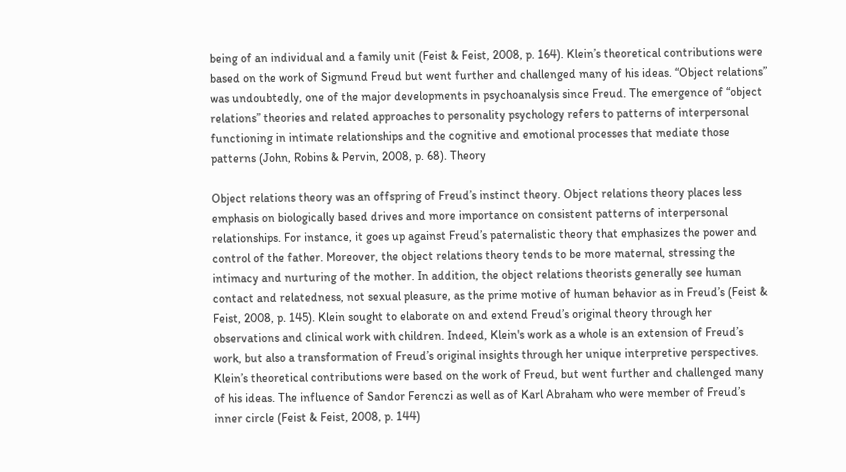being of an individual and a family unit (Feist & Feist, 2008, p. 164). Klein’s theoretical contributions were based on the work of Sigmund Freud but went further and challenged many of his ideas. “Object relations” was undoubtedly, one of the major developments in psychoanalysis since Freud. The emergence of “object relations” theories and related approaches to personality psychology refers to patterns of interpersonal functioning in intimate relationships and the cognitive and emotional processes that mediate those patterns (John, Robins & Pervin, 2008, p. 68). Theory

Object relations theory was an offspring of Freud’s instinct theory. Object relations theory places less emphasis on biologically based drives and more importance on consistent patterns of interpersonal relationships. For instance, it goes up against Freud’s paternalistic theory that emphasizes the power and control of the father. Moreover, the object relations theory tends to be more maternal, stressing the intimacy and nurturing of the mother. In addition, the object relations theorists generally see human contact and relatedness, not sexual pleasure, as the prime motive of human behavior as in Freud’s (Feist & Feist, 2008, p. 145). Klein sought to elaborate on and extend Freud’s original theory through her observations and clinical work with children. Indeed, Klein's work as a whole is an extension of Freud’s work, but also a transformation of Freud’s original insights through her unique interpretive perspectives. Klein’s theoretical contributions were based on the work of Freud, but went further and challenged many of his ideas. The influence of Sandor Ferenczi as well as of Karl Abraham who were member of Freud’s inner circle (Feist & Feist, 2008, p. 144)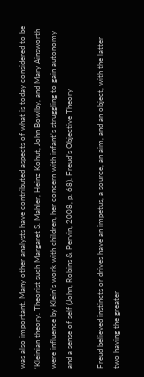was also important. Many other analysts have contributed aspects of what is today considered to be ‘Kleinian theory. Theorist such Margaret S. Mahler, Heinz Kohut, John Bowlby, and Mary Ainsworth were influence by Klein’s work with children, her concern with infant’s struggling to gain autonomy and a sense of self (John, Robins & Pervin, 2008, p. 68). Freud’s Objective Theory

Freud believed instincts or drives have an impetus, a source, an aim, and an object, with the latter two having the greater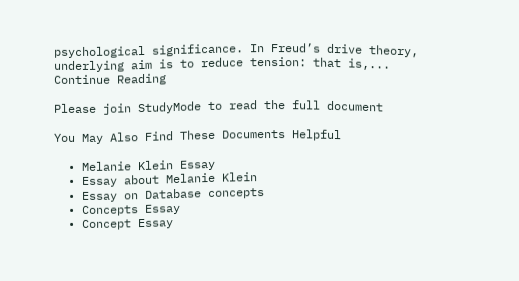psychological significance. In Freud’s drive theory, underlying aim is to reduce tension: that is,...
Continue Reading

Please join StudyMode to read the full document

You May Also Find These Documents Helpful

  • Melanie Klein Essay
  • Essay about Melanie Klein
  • Essay on Database concepts
  • Concepts Essay
  • Concept Essay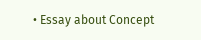• Essay about Concept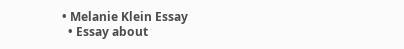• Melanie Klein Essay
  • Essay about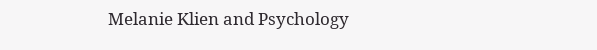Melanie Klien and Psychology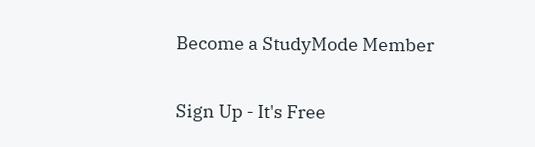Become a StudyMode Member

Sign Up - It's Free